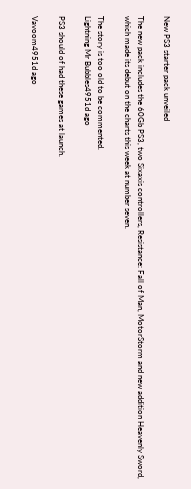New PS3 starter pack unveiled

The new pack includes the 60Gb PS3, two Sixaxis controllers, Resistance: Fall of Man, MotorStorm and new addition Heavenly Sword, which made its debut on the charts this week at number seven.

The story is too old to be commented.
Lightning Mr Bubbles4951d ago

PS3 should of had these games at launch.

Vavoom4951d ago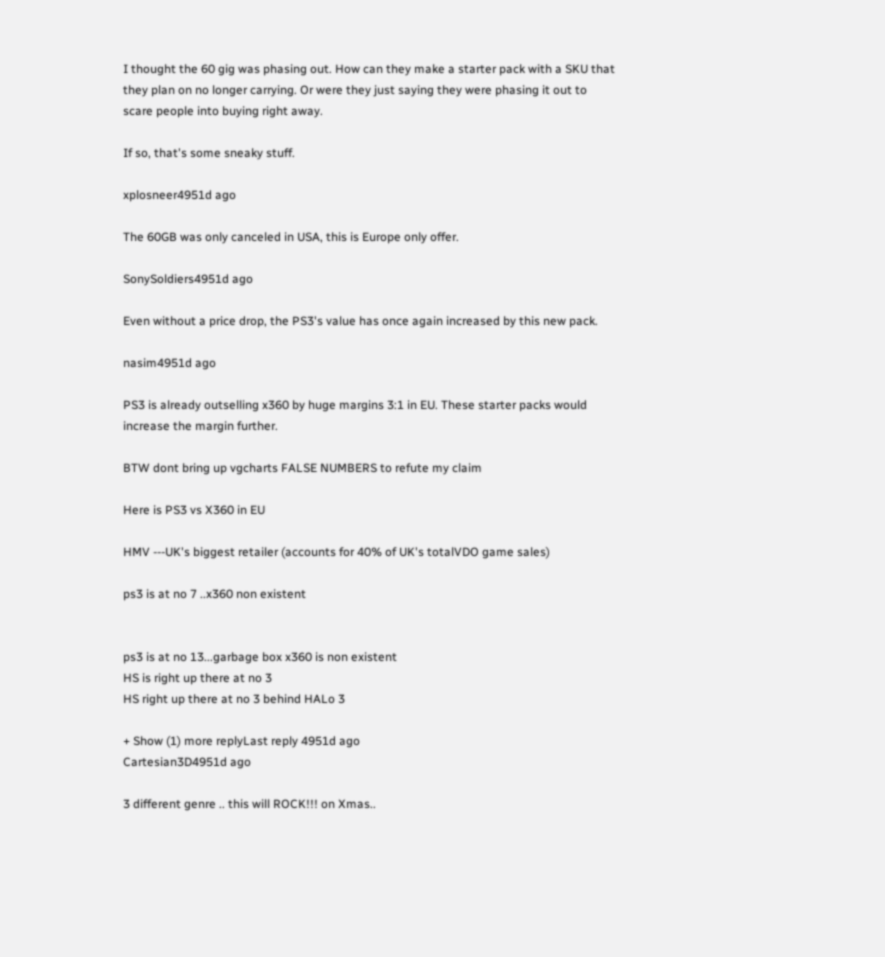I thought the 60 gig was phasing out. How can they make a starter pack with a SKU that they plan on no longer carrying. Or were they just saying they were phasing it out to scare people into buying right away.

If so, that's some sneaky stuff.

xplosneer4951d ago

The 60GB was only canceled in USA, this is Europe only offer.

SonySoldiers4951d ago

Even without a price drop, the PS3's value has once again increased by this new pack.

nasim4951d ago

PS3 is already outselling x360 by huge margins 3:1 in EU. These starter packs would increase the margin further.

BTW dont bring up vgcharts FALSE NUMBERS to refute my claim

Here is PS3 vs X360 in EU

HMV ---UK's biggest retailer (accounts for 40% of UK's totalVDO game sales)

ps3 is at no 7 ..x360 non existent


ps3 is at no 13...garbage box x360 is non existent
HS is right up there at no 3
HS right up there at no 3 behind HALo 3

+ Show (1) more replyLast reply 4951d ago
Cartesian3D4951d ago

3 different genre .. this will ROCK!!! on Xmas..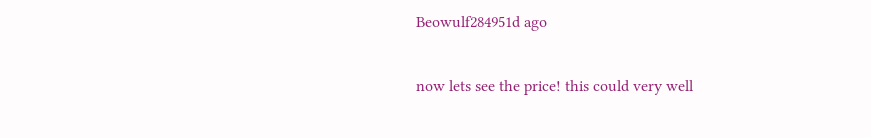Beowulf284951d ago

now lets see the price! this could very well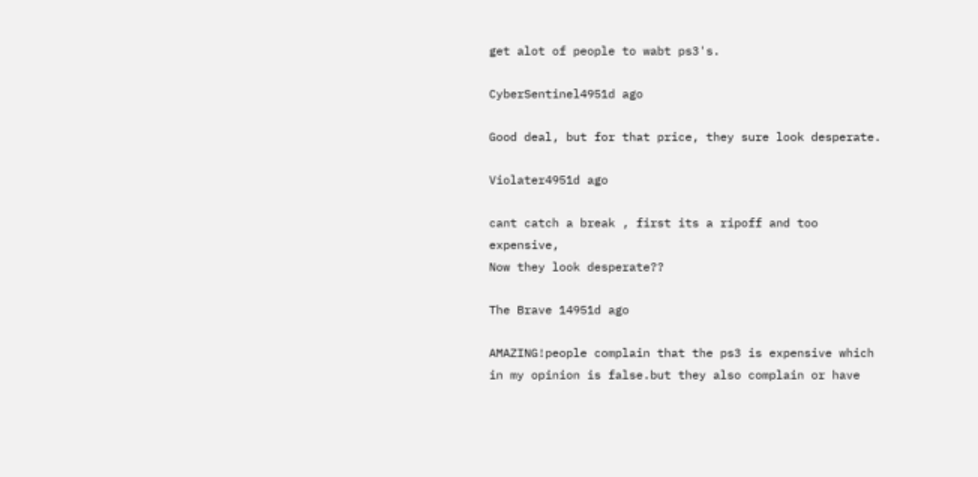get alot of people to wabt ps3's.

CyberSentinel4951d ago

Good deal, but for that price, they sure look desperate.

Violater4951d ago

cant catch a break , first its a ripoff and too expensive,
Now they look desperate??

The Brave 14951d ago

AMAZING!people complain that the ps3 is expensive which in my opinion is false.but they also complain or have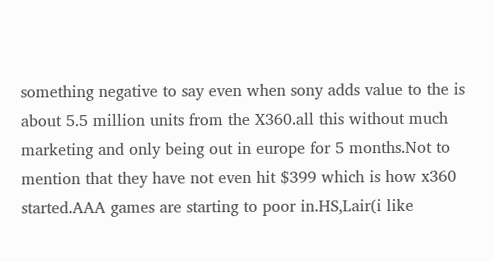something negative to say even when sony adds value to the is about 5.5 million units from the X360.all this without much marketing and only being out in europe for 5 months.Not to mention that they have not even hit $399 which is how x360 started.AAA games are starting to poor in.HS,Lair(i like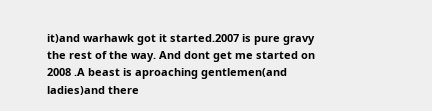it)and warhawk got it started.2007 is pure gravy the rest of the way. And dont get me started on 2008 .A beast is aproaching gentlemen(and ladies)and there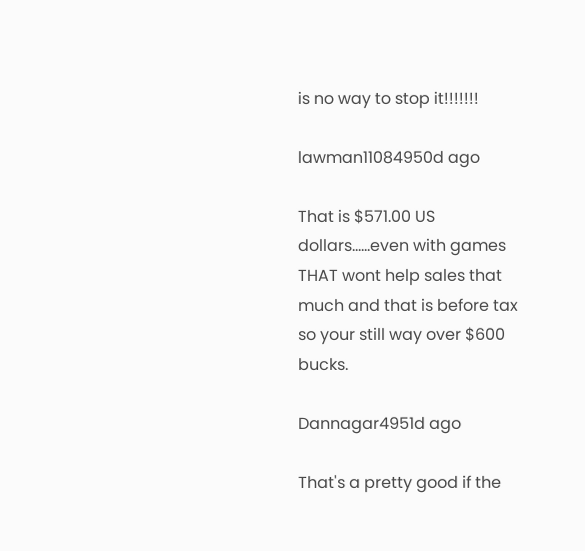is no way to stop it!!!!!!!

lawman11084950d ago

That is $571.00 US dollars......even with games THAT wont help sales that much and that is before tax so your still way over $600 bucks.

Dannagar4951d ago

That's a pretty good if the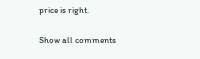price is right.

Show all comments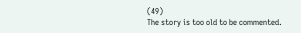(49)
The story is too old to be commented.